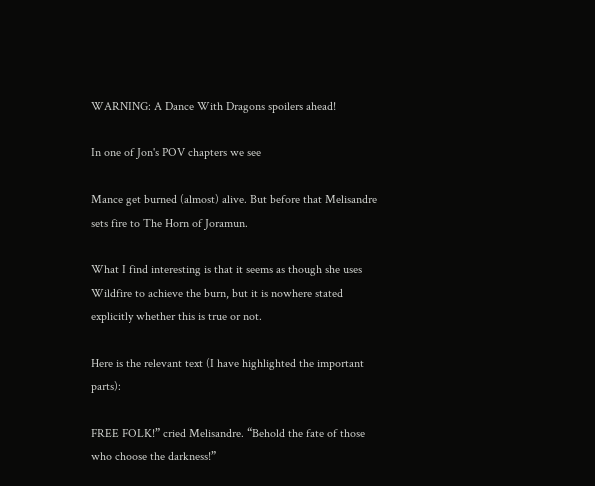WARNING: A Dance With Dragons spoilers ahead!

In one of Jon's POV chapters we see

Mance get burned (almost) alive. But before that Melisandre sets fire to The Horn of Joramun.

What I find interesting is that it seems as though she uses Wildfire to achieve the burn, but it is nowhere stated explicitly whether this is true or not.

Here is the relevant text (I have highlighted the important parts):

FREE FOLK!” cried Melisandre. “Behold the fate of those who choose the darkness!”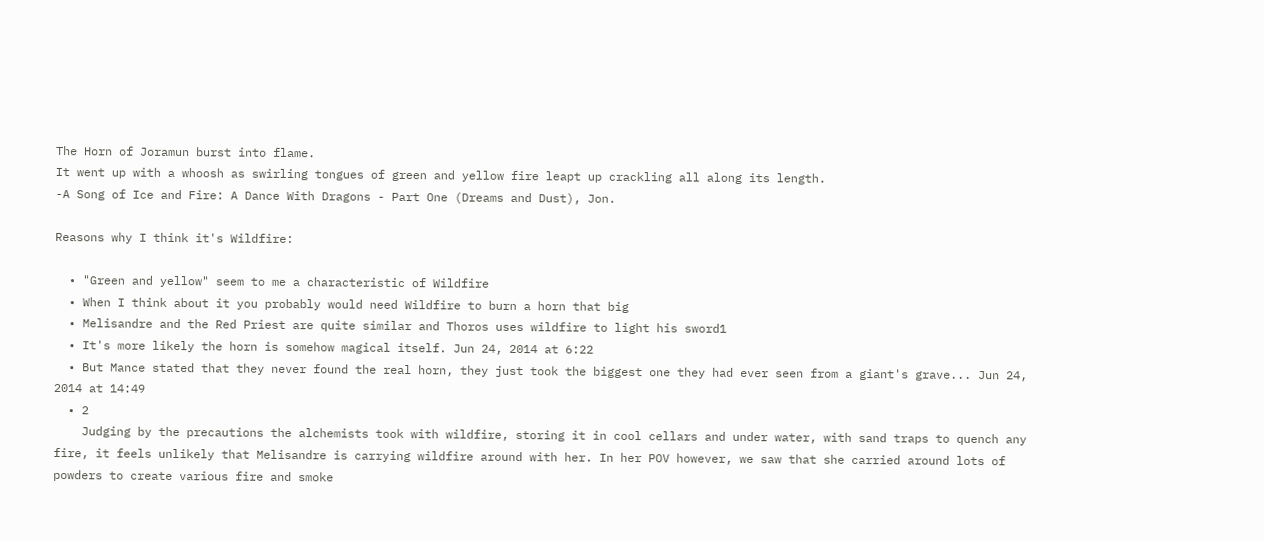The Horn of Joramun burst into flame.
It went up with a whoosh as swirling tongues of green and yellow fire leapt up crackling all along its length.
-A Song of Ice and Fire: A Dance With Dragons - Part One (Dreams and Dust), Jon.

Reasons why I think it's Wildfire:

  • "Green and yellow" seem to me a characteristic of Wildfire
  • When I think about it you probably would need Wildfire to burn a horn that big
  • Melisandre and the Red Priest are quite similar and Thoros uses wildfire to light his sword1
  • It's more likely the horn is somehow magical itself. Jun 24, 2014 at 6:22
  • But Mance stated that they never found the real horn, they just took the biggest one they had ever seen from a giant's grave... Jun 24, 2014 at 14:49
  • 2
    Judging by the precautions the alchemists took with wildfire, storing it in cool cellars and under water, with sand traps to quench any fire, it feels unlikely that Melisandre is carrying wildfire around with her. In her POV however, we saw that she carried around lots of powders to create various fire and smoke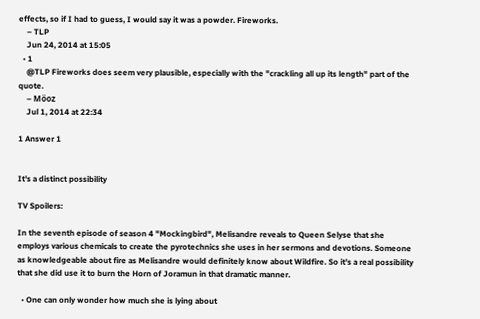effects, so if I had to guess, I would say it was a powder. Fireworks.
    – TLP
    Jun 24, 2014 at 15:05
  • 1
    @TLP Fireworks does seem very plausible, especially with the "crackling all up its length" part of the quote.
    – Möoz
    Jul 1, 2014 at 22:34

1 Answer 1


It's a distinct possibility

TV Spoilers:

In the seventh episode of season 4 "Mockingbird", Melisandre reveals to Queen Selyse that she employs various chemicals to create the pyrotechnics she uses in her sermons and devotions. Someone as knowledgeable about fire as Melisandre would definitely know about Wildfire. So it's a real possibility that she did use it to burn the Horn of Joramun in that dramatic manner.

  • One can only wonder how much she is lying about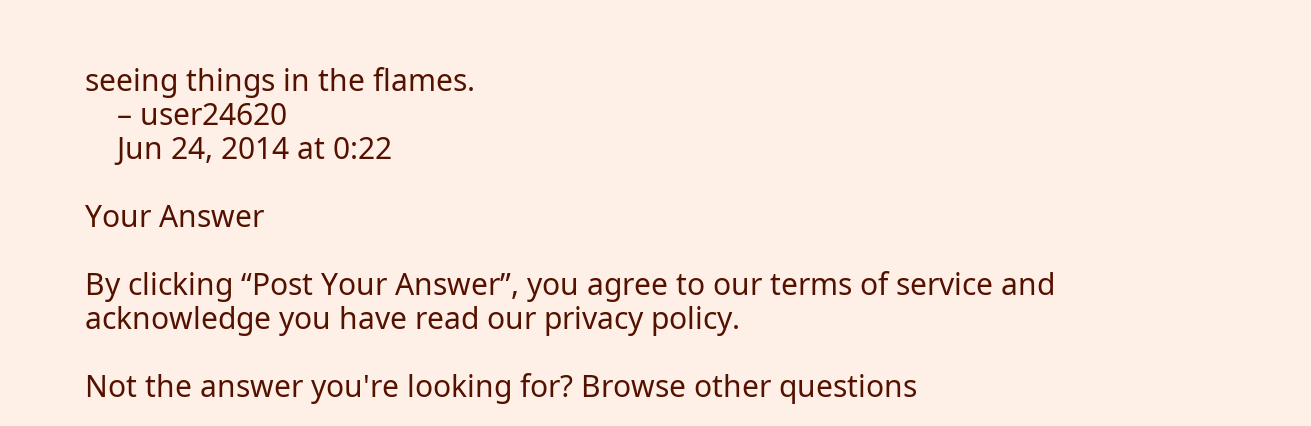seeing things in the flames.
    – user24620
    Jun 24, 2014 at 0:22

Your Answer

By clicking “Post Your Answer”, you agree to our terms of service and acknowledge you have read our privacy policy.

Not the answer you're looking for? Browse other questions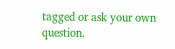tagged or ask your own question.